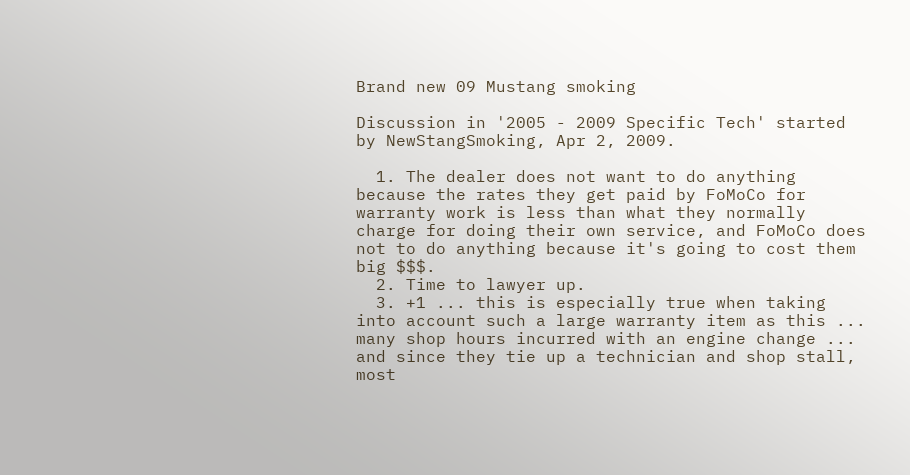Brand new 09 Mustang smoking

Discussion in '2005 - 2009 Specific Tech' started by NewStangSmoking, Apr 2, 2009.

  1. The dealer does not want to do anything because the rates they get paid by FoMoCo for warranty work is less than what they normally charge for doing their own service, and FoMoCo does not to do anything because it's going to cost them big $$$.
  2. Time to lawyer up.
  3. +1 ... this is especially true when taking into account such a large warranty item as this ... many shop hours incurred with an engine change ... and since they tie up a technician and shop stall, most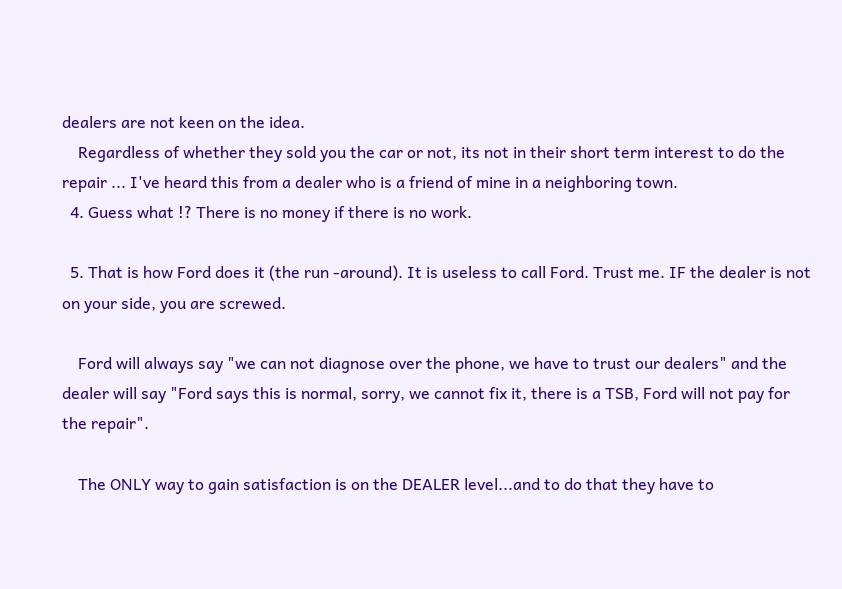dealers are not keen on the idea.
    Regardless of whether they sold you the car or not, its not in their short term interest to do the repair ... I've heard this from a dealer who is a friend of mine in a neighboring town.
  4. Guess what !? There is no money if there is no work.

  5. That is how Ford does it (the run -around). It is useless to call Ford. Trust me. IF the dealer is not on your side, you are screwed.

    Ford will always say "we can not diagnose over the phone, we have to trust our dealers" and the dealer will say "Ford says this is normal, sorry, we cannot fix it, there is a TSB, Ford will not pay for the repair".

    The ONLY way to gain satisfaction is on the DEALER level...and to do that they have to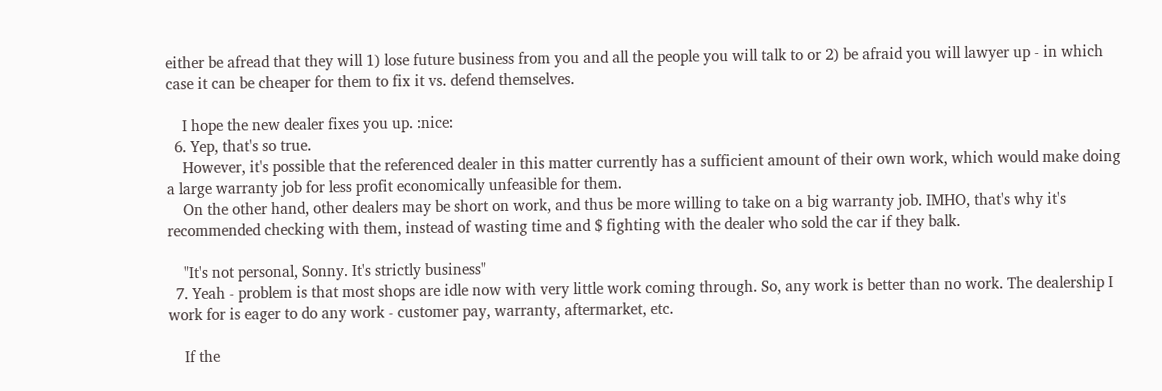either be afread that they will 1) lose future business from you and all the people you will talk to or 2) be afraid you will lawyer up - in which case it can be cheaper for them to fix it vs. defend themselves.

    I hope the new dealer fixes you up. :nice:
  6. Yep, that's so true.
    However, it's possible that the referenced dealer in this matter currently has a sufficient amount of their own work, which would make doing a large warranty job for less profit economically unfeasible for them.
    On the other hand, other dealers may be short on work, and thus be more willing to take on a big warranty job. IMHO, that's why it's recommended checking with them, instead of wasting time and $ fighting with the dealer who sold the car if they balk.

    "It's not personal, Sonny. It's strictly business"
  7. Yeah - problem is that most shops are idle now with very little work coming through. So, any work is better than no work. The dealership I work for is eager to do any work - customer pay, warranty, aftermarket, etc.

    If the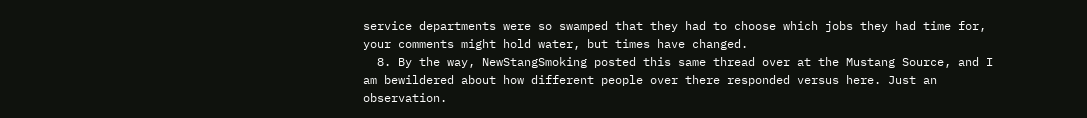service departments were so swamped that they had to choose which jobs they had time for, your comments might hold water, but times have changed.
  8. By the way, NewStangSmoking posted this same thread over at the Mustang Source, and I am bewildered about how different people over there responded versus here. Just an observation.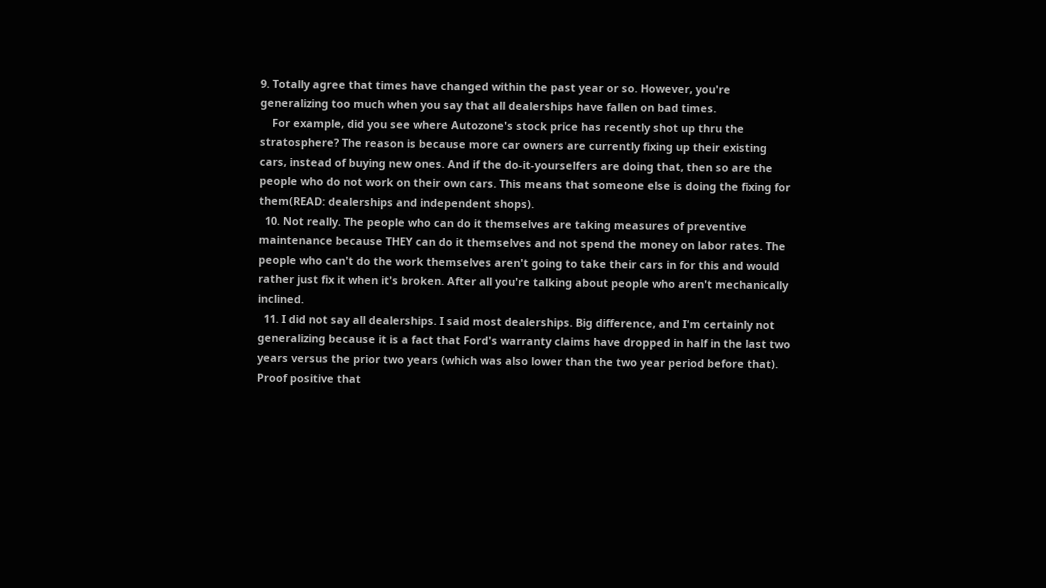9. Totally agree that times have changed within the past year or so. However, you're generalizing too much when you say that all dealerships have fallen on bad times.
    For example, did you see where Autozone's stock price has recently shot up thru the stratosphere? The reason is because more car owners are currently fixing up their existing cars, instead of buying new ones. And if the do-it-yourselfers are doing that, then so are the people who do not work on their own cars. This means that someone else is doing the fixing for them(READ: dealerships and independent shops).
  10. Not really. The people who can do it themselves are taking measures of preventive maintenance because THEY can do it themselves and not spend the money on labor rates. The people who can't do the work themselves aren't going to take their cars in for this and would rather just fix it when it's broken. After all you're talking about people who aren't mechanically inclined.
  11. I did not say all dealerships. I said most dealerships. Big difference, and I'm certainly not generalizing because it is a fact that Ford's warranty claims have dropped in half in the last two years versus the prior two years (which was also lower than the two year period before that). Proof positive that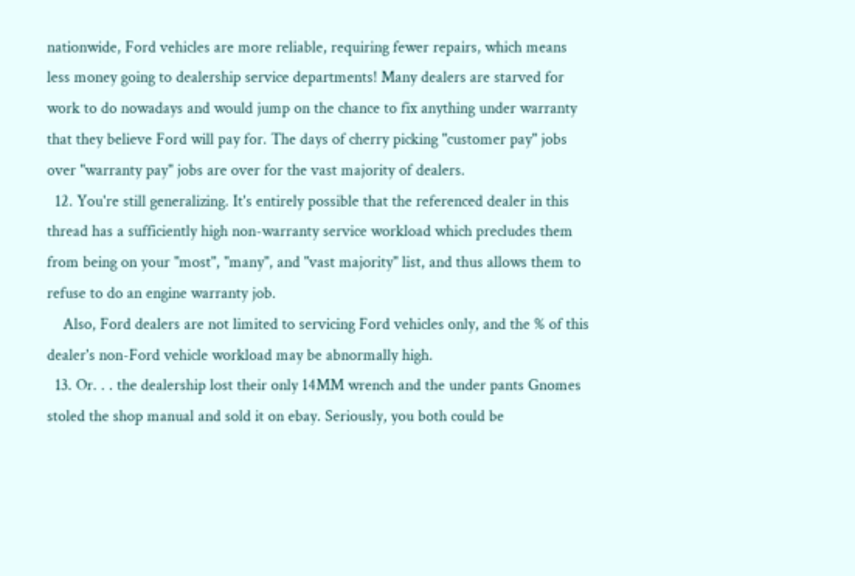nationwide, Ford vehicles are more reliable, requiring fewer repairs, which means less money going to dealership service departments! Many dealers are starved for work to do nowadays and would jump on the chance to fix anything under warranty that they believe Ford will pay for. The days of cherry picking "customer pay" jobs over "warranty pay" jobs are over for the vast majority of dealers.
  12. You're still generalizing. It's entirely possible that the referenced dealer in this thread has a sufficiently high non-warranty service workload which precludes them from being on your "most", "many", and "vast majority" list, and thus allows them to refuse to do an engine warranty job.
    Also, Ford dealers are not limited to servicing Ford vehicles only, and the % of this dealer's non-Ford vehicle workload may be abnormally high.
  13. Or. . . the dealership lost their only 14MM wrench and the under pants Gnomes stoled the shop manual and sold it on ebay. Seriously, you both could be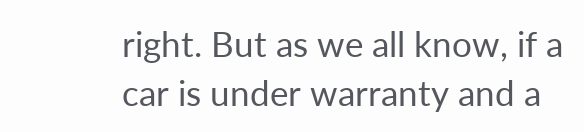right. But as we all know, if a car is under warranty and a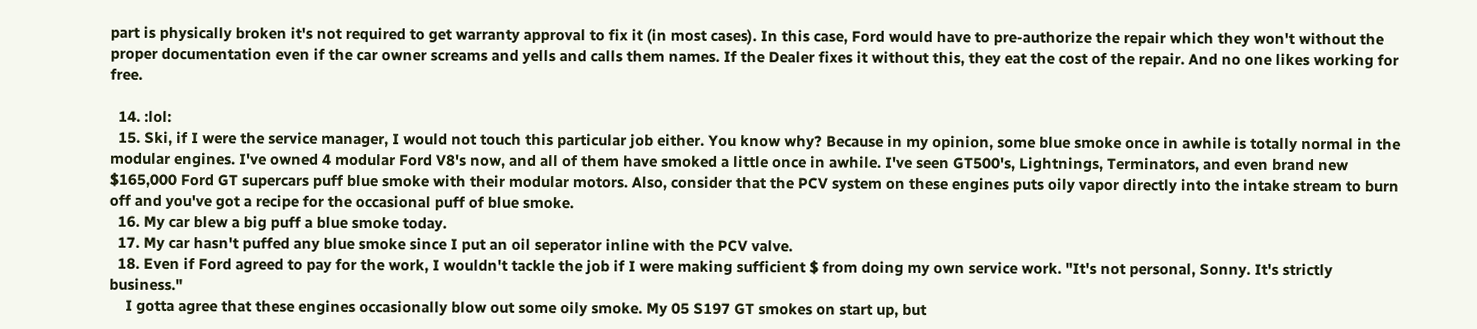part is physically broken it's not required to get warranty approval to fix it (in most cases). In this case, Ford would have to pre-authorize the repair which they won't without the proper documentation even if the car owner screams and yells and calls them names. If the Dealer fixes it without this, they eat the cost of the repair. And no one likes working for free.

  14. :lol:
  15. Ski, if I were the service manager, I would not touch this particular job either. You know why? Because in my opinion, some blue smoke once in awhile is totally normal in the modular engines. I've owned 4 modular Ford V8's now, and all of them have smoked a little once in awhile. I've seen GT500's, Lightnings, Terminators, and even brand new $165,000 Ford GT supercars puff blue smoke with their modular motors. Also, consider that the PCV system on these engines puts oily vapor directly into the intake stream to burn off and you've got a recipe for the occasional puff of blue smoke.
  16. My car blew a big puff a blue smoke today.
  17. My car hasn't puffed any blue smoke since I put an oil seperator inline with the PCV valve.
  18. Even if Ford agreed to pay for the work, I wouldn't tackle the job if I were making sufficient $ from doing my own service work. "It's not personal, Sonny. It's strictly business."
    I gotta agree that these engines occasionally blow out some oily smoke. My 05 S197 GT smokes on start up, but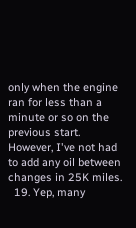only when the engine ran for less than a minute or so on the previous start. However, I've not had to add any oil between changes in 25K miles.
  19. Yep, many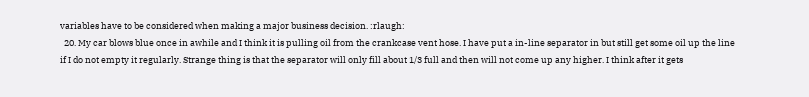variables have to be considered when making a major business decision. :rlaugh:
  20. My car blows blue once in awhile and I think it is pulling oil from the crankcase vent hose. I have put a in-line separator in but still get some oil up the line if I do not empty it regularly. Strange thing is that the separator will only fill about 1/3 full and then will not come up any higher. I think after it gets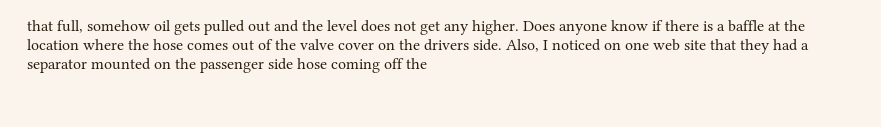that full, somehow oil gets pulled out and the level does not get any higher. Does anyone know if there is a baffle at the location where the hose comes out of the valve cover on the drivers side. Also, I noticed on one web site that they had a separator mounted on the passenger side hose coming off the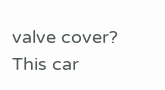valve cover? This car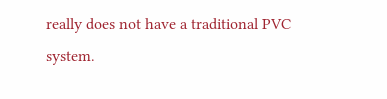really does not have a traditional PVC system.